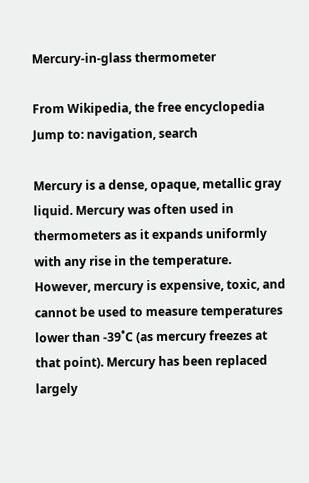Mercury-in-glass thermometer

From Wikipedia, the free encyclopedia
Jump to: navigation, search

Mercury is a dense, opaque, metallic gray liquid. Mercury was often used in thermometers as it expands uniformly with any rise in the temperature. However, mercury is expensive, toxic, and cannot be used to measure temperatures lower than -39˚C (as mercury freezes at that point). Mercury has been replaced largely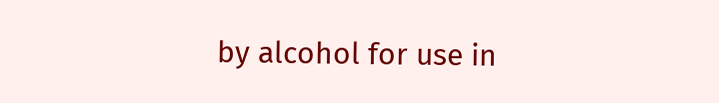by alcohol for use in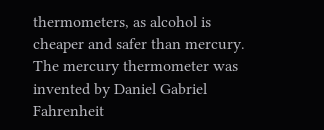thermometers, as alcohol is cheaper and safer than mercury. The mercury thermometer was invented by Daniel Gabriel Fahrenheit